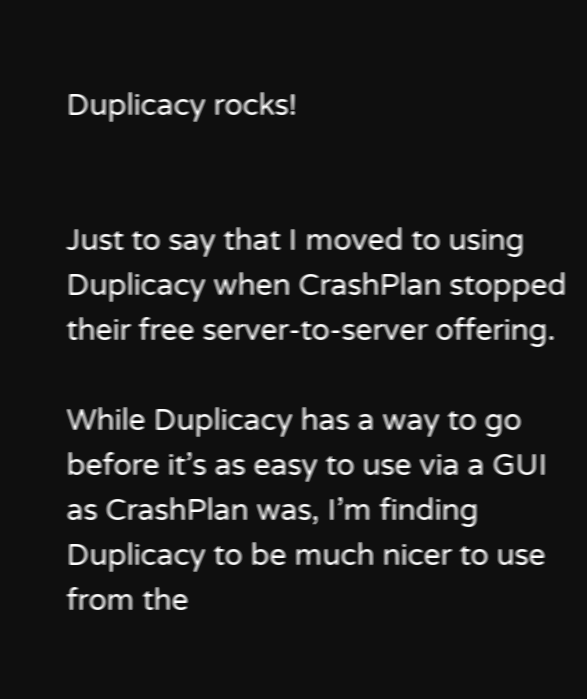Duplicacy rocks!


Just to say that I moved to using Duplicacy when CrashPlan stopped their free server-to-server offering.

While Duplicacy has a way to go before it’s as easy to use via a GUI as CrashPlan was, I’m finding Duplicacy to be much nicer to use from the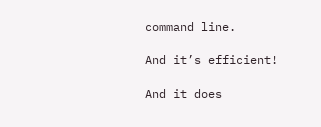command line.

And it’s efficient!

And it does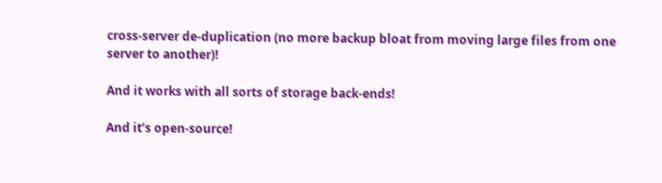cross-server de-duplication (no more backup bloat from moving large files from one server to another)!

And it works with all sorts of storage back-ends!

And it’s open-source!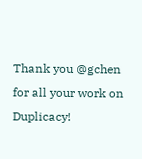Thank you @gchen for all your work on Duplicacy!